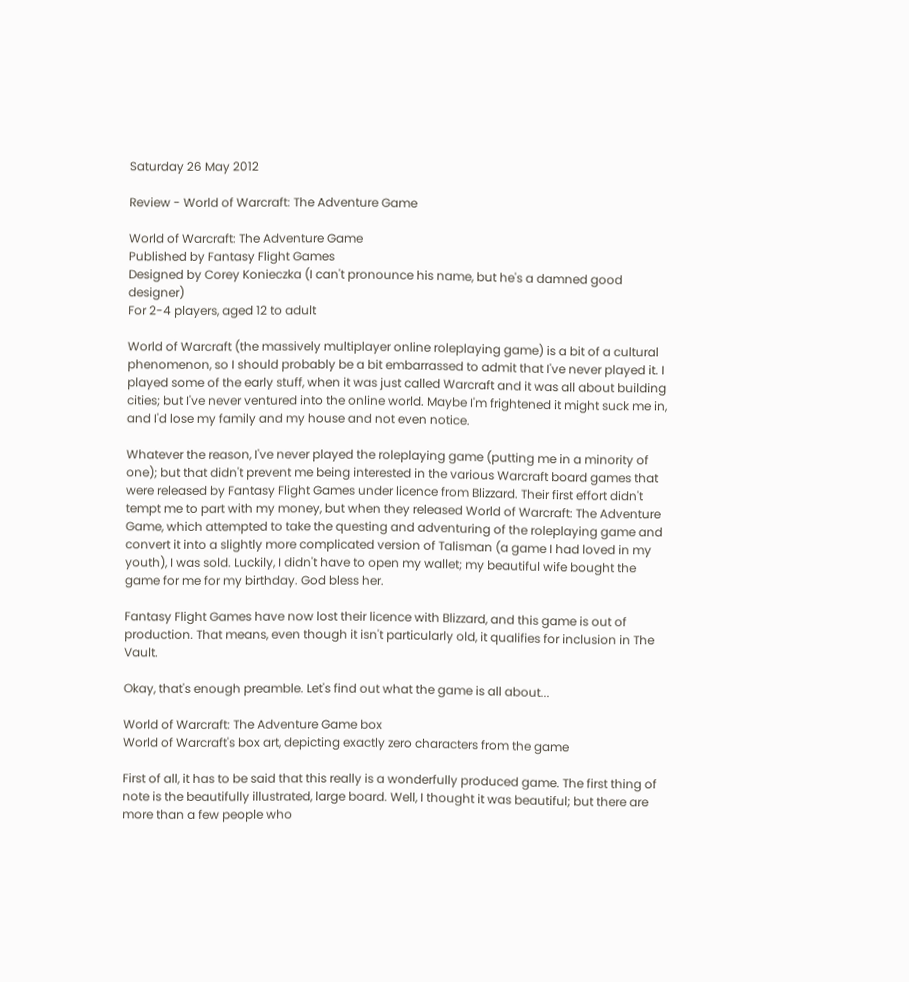Saturday 26 May 2012

Review - World of Warcraft: The Adventure Game

World of Warcraft: The Adventure Game
Published by Fantasy Flight Games
Designed by Corey Konieczka (I can't pronounce his name, but he's a damned good designer)
For 2-4 players, aged 12 to adult

World of Warcraft (the massively multiplayer online roleplaying game) is a bit of a cultural phenomenon, so I should probably be a bit embarrassed to admit that I've never played it. I played some of the early stuff, when it was just called Warcraft and it was all about building cities; but I've never ventured into the online world. Maybe I'm frightened it might suck me in, and I'd lose my family and my house and not even notice.

Whatever the reason, I've never played the roleplaying game (putting me in a minority of one); but that didn't prevent me being interested in the various Warcraft board games that were released by Fantasy Flight Games under licence from Blizzard. Their first effort didn't tempt me to part with my money, but when they released World of Warcraft: The Adventure Game, which attempted to take the questing and adventuring of the roleplaying game and convert it into a slightly more complicated version of Talisman (a game I had loved in my youth), I was sold. Luckily, I didn't have to open my wallet; my beautiful wife bought the game for me for my birthday. God bless her.

Fantasy Flight Games have now lost their licence with Blizzard, and this game is out of production. That means, even though it isn't particularly old, it qualifies for inclusion in The Vault.

Okay, that's enough preamble. Let's find out what the game is all about...

World of Warcraft: The Adventure Game box
World of Warcraft's box art, depicting exactly zero characters from the game

First of all, it has to be said that this really is a wonderfully produced game. The first thing of note is the beautifully illustrated, large board. Well, I thought it was beautiful; but there are more than a few people who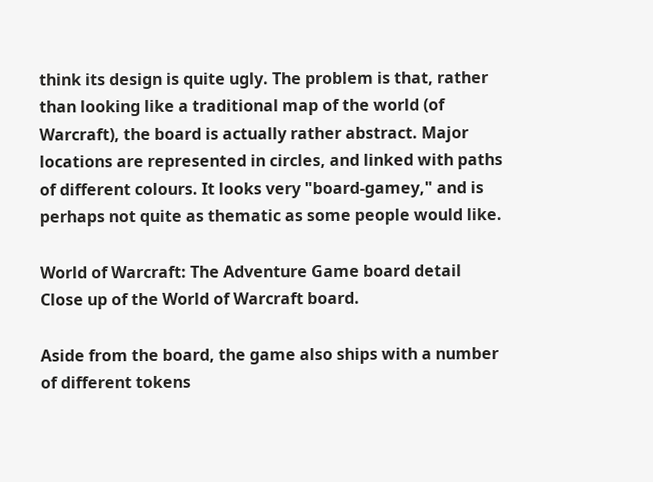think its design is quite ugly. The problem is that, rather than looking like a traditional map of the world (of Warcraft), the board is actually rather abstract. Major locations are represented in circles, and linked with paths of different colours. It looks very "board-gamey," and is perhaps not quite as thematic as some people would like.

World of Warcraft: The Adventure Game board detail
Close up of the World of Warcraft board.

Aside from the board, the game also ships with a number of different tokens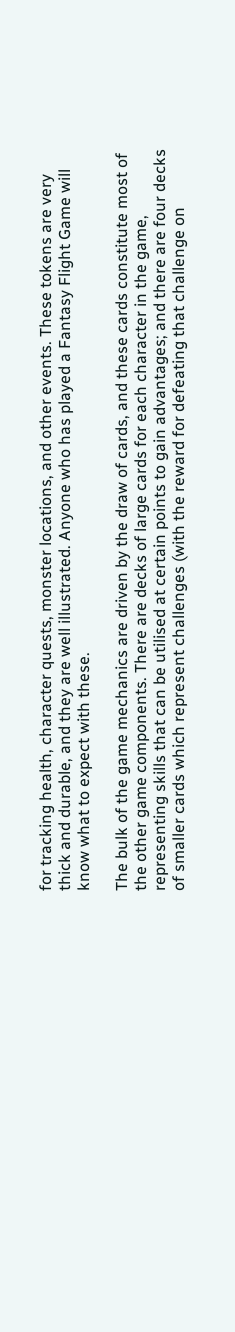for tracking health, character quests, monster locations, and other events. These tokens are very thick and durable, and they are well illustrated. Anyone who has played a Fantasy Flight Game will know what to expect with these.

The bulk of the game mechanics are driven by the draw of cards, and these cards constitute most of the other game components. There are decks of large cards for each character in the game, representing skills that can be utilised at certain points to gain advantages; and there are four decks of smaller cards which represent challenges (with the reward for defeating that challenge on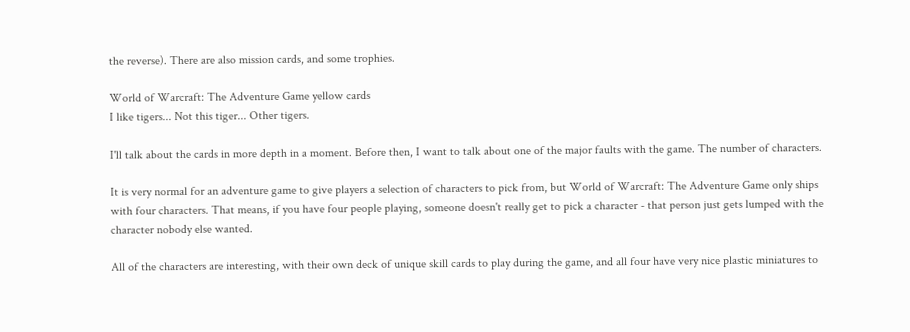the reverse). There are also mission cards, and some trophies.

World of Warcraft: The Adventure Game yellow cards
I like tigers... Not this tiger... Other tigers.

I'll talk about the cards in more depth in a moment. Before then, I want to talk about one of the major faults with the game. The number of characters.

It is very normal for an adventure game to give players a selection of characters to pick from, but World of Warcraft: The Adventure Game only ships with four characters. That means, if you have four people playing, someone doesn't really get to pick a character - that person just gets lumped with the character nobody else wanted.

All of the characters are interesting, with their own deck of unique skill cards to play during the game, and all four have very nice plastic miniatures to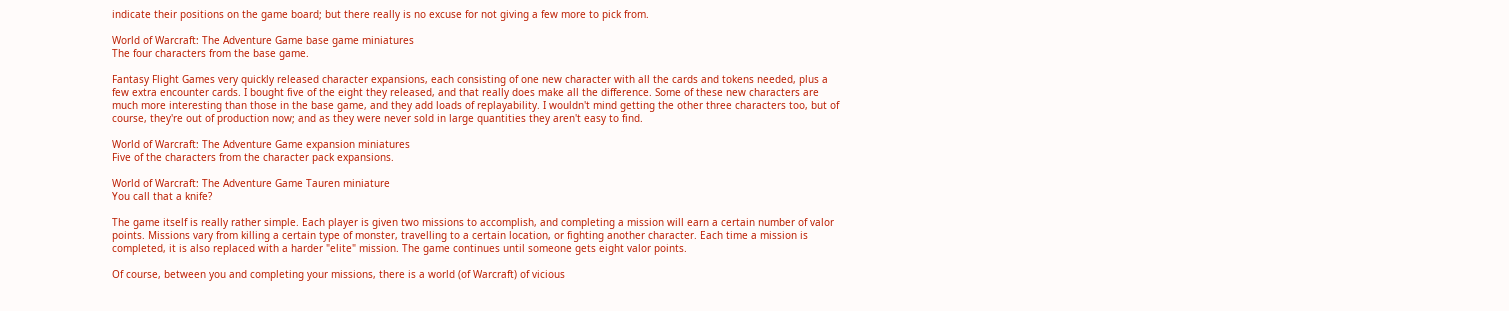indicate their positions on the game board; but there really is no excuse for not giving a few more to pick from.

World of Warcraft: The Adventure Game base game miniatures
The four characters from the base game.

Fantasy Flight Games very quickly released character expansions, each consisting of one new character with all the cards and tokens needed, plus a few extra encounter cards. I bought five of the eight they released, and that really does make all the difference. Some of these new characters are much more interesting than those in the base game, and they add loads of replayability. I wouldn't mind getting the other three characters too, but of course, they're out of production now; and as they were never sold in large quantities they aren't easy to find.

World of Warcraft: The Adventure Game expansion miniatures
Five of the characters from the character pack expansions.

World of Warcraft: The Adventure Game Tauren miniature
You call that a knife?

The game itself is really rather simple. Each player is given two missions to accomplish, and completing a mission will earn a certain number of valor points. Missions vary from killing a certain type of monster, travelling to a certain location, or fighting another character. Each time a mission is completed, it is also replaced with a harder "elite" mission. The game continues until someone gets eight valor points.

Of course, between you and completing your missions, there is a world (of Warcraft) of vicious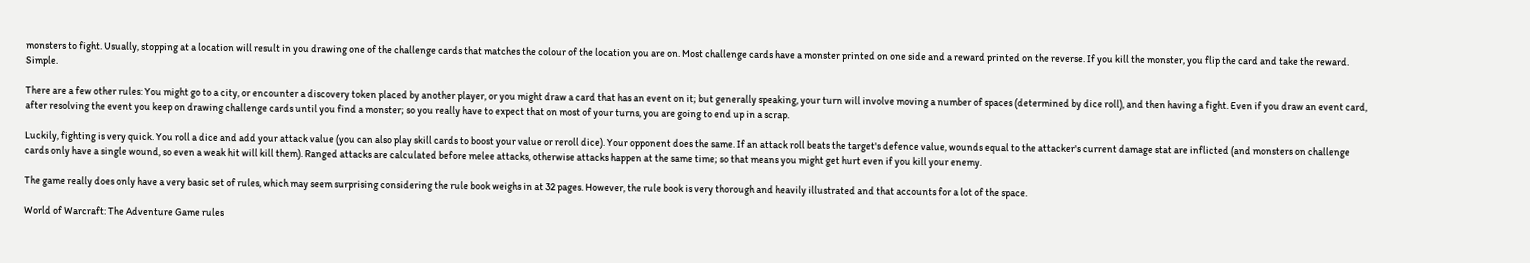monsters to fight. Usually, stopping at a location will result in you drawing one of the challenge cards that matches the colour of the location you are on. Most challenge cards have a monster printed on one side and a reward printed on the reverse. If you kill the monster, you flip the card and take the reward. Simple.

There are a few other rules: You might go to a city, or encounter a discovery token placed by another player, or you might draw a card that has an event on it; but generally speaking, your turn will involve moving a number of spaces (determined by dice roll), and then having a fight. Even if you draw an event card, after resolving the event you keep on drawing challenge cards until you find a monster; so you really have to expect that on most of your turns, you are going to end up in a scrap.

Luckily, fighting is very quick. You roll a dice and add your attack value (you can also play skill cards to boost your value or reroll dice). Your opponent does the same. If an attack roll beats the target's defence value, wounds equal to the attacker's current damage stat are inflicted (and monsters on challenge cards only have a single wound, so even a weak hit will kill them). Ranged attacks are calculated before melee attacks, otherwise attacks happen at the same time; so that means you might get hurt even if you kill your enemy.

The game really does only have a very basic set of rules, which may seem surprising considering the rule book weighs in at 32 pages. However, the rule book is very thorough and heavily illustrated and that accounts for a lot of the space.

World of Warcraft: The Adventure Game rules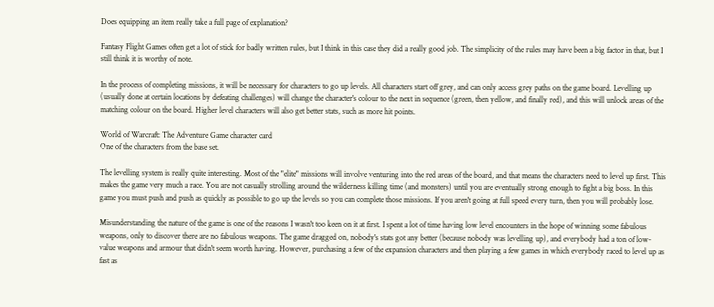Does equipping an item really take a full page of explanation?

Fantasy Flight Games often get a lot of stick for badly written rules, but I think in this case they did a really good job. The simplicity of the rules may have been a big factor in that, but I still think it is worthy of note.

In the process of completing missions, it will be necessary for characters to go up levels. All characters start off grey, and can only access grey paths on the game board. Levelling up (usually done at certain locations by defeating challenges) will change the character's colour to the next in sequence (green, then yellow, and finally red), and this will unlock areas of the matching colour on the board. Higher level characters will also get better stats, such as more hit points.

World of Warcraft: The Adventure Game character card
One of the characters from the base set.

The levelling system is really quite interesting. Most of the "elite" missions will involve venturing into the red areas of the board, and that means the characters need to level up first. This makes the game very much a race. You are not casually strolling around the wilderness killing time (and monsters) until you are eventually strong enough to fight a big boss. In this game you must push and push as quickly as possible to go up the levels so you can complete those missions. If you aren't going at full speed every turn, then you will probably lose.

Misunderstanding the nature of the game is one of the reasons I wasn't too keen on it at first. I spent a lot of time having low level encounters in the hope of winning some fabulous weapons, only to discover there are no fabulous weapons. The game dragged on, nobody's stats got any better (because nobody was levelling up), and everybody had a ton of low-value weapons and armour that didn't seem worth having. However, purchasing a few of the expansion characters and then playing a few games in which everybody raced to level up as fast as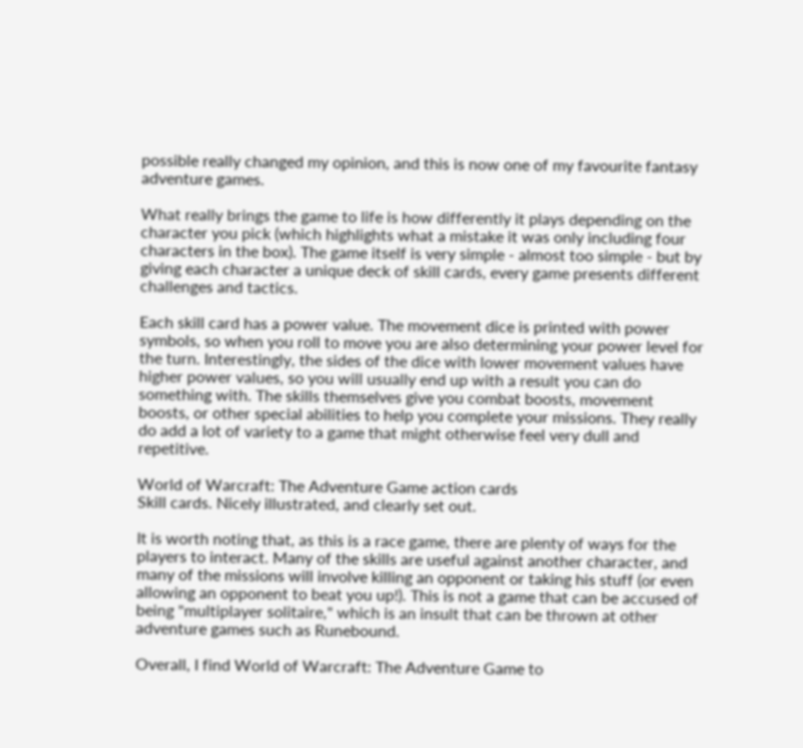possible really changed my opinion, and this is now one of my favourite fantasy adventure games.

What really brings the game to life is how differently it plays depending on the character you pick (which highlights what a mistake it was only including four characters in the box). The game itself is very simple - almost too simple - but by giving each character a unique deck of skill cards, every game presents different challenges and tactics.

Each skill card has a power value. The movement dice is printed with power symbols, so when you roll to move you are also determining your power level for the turn. Interestingly, the sides of the dice with lower movement values have higher power values, so you will usually end up with a result you can do something with. The skills themselves give you combat boosts, movement boosts, or other special abilities to help you complete your missions. They really do add a lot of variety to a game that might otherwise feel very dull and repetitive.

World of Warcraft: The Adventure Game action cards
Skill cards. Nicely illustrated, and clearly set out.

It is worth noting that, as this is a race game, there are plenty of ways for the players to interact. Many of the skills are useful against another character, and many of the missions will involve killing an opponent or taking his stuff (or even allowing an opponent to beat you up!). This is not a game that can be accused of being "multiplayer solitaire," which is an insult that can be thrown at other adventure games such as Runebound.

Overall, I find World of Warcraft: The Adventure Game to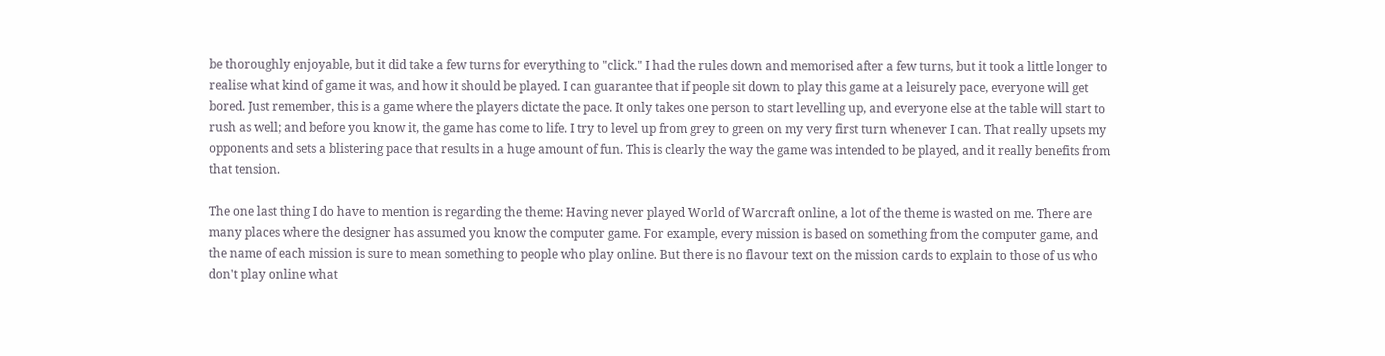be thoroughly enjoyable, but it did take a few turns for everything to "click." I had the rules down and memorised after a few turns, but it took a little longer to realise what kind of game it was, and how it should be played. I can guarantee that if people sit down to play this game at a leisurely pace, everyone will get bored. Just remember, this is a game where the players dictate the pace. It only takes one person to start levelling up, and everyone else at the table will start to rush as well; and before you know it, the game has come to life. I try to level up from grey to green on my very first turn whenever I can. That really upsets my opponents and sets a blistering pace that results in a huge amount of fun. This is clearly the way the game was intended to be played, and it really benefits from that tension.

The one last thing I do have to mention is regarding the theme: Having never played World of Warcraft online, a lot of the theme is wasted on me. There are many places where the designer has assumed you know the computer game. For example, every mission is based on something from the computer game, and the name of each mission is sure to mean something to people who play online. But there is no flavour text on the mission cards to explain to those of us who don't play online what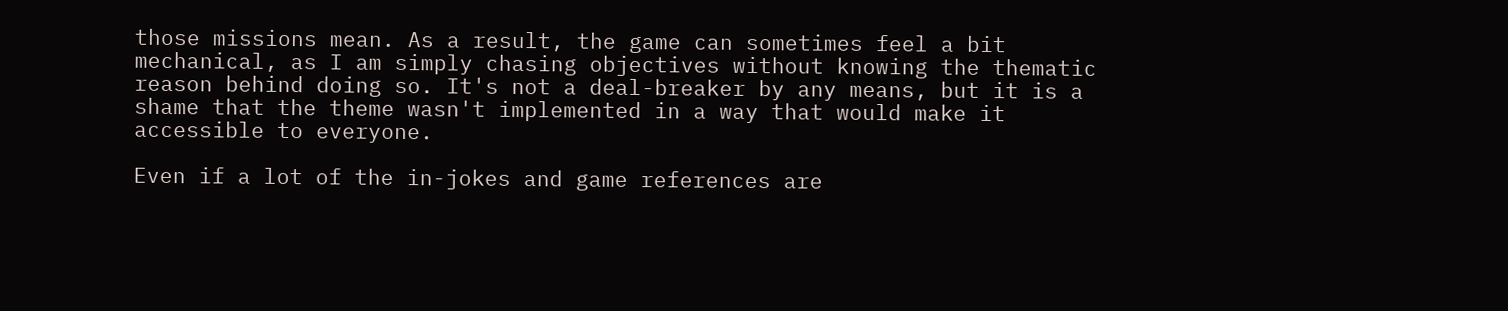those missions mean. As a result, the game can sometimes feel a bit mechanical, as I am simply chasing objectives without knowing the thematic reason behind doing so. It's not a deal-breaker by any means, but it is a shame that the theme wasn't implemented in a way that would make it accessible to everyone.

Even if a lot of the in-jokes and game references are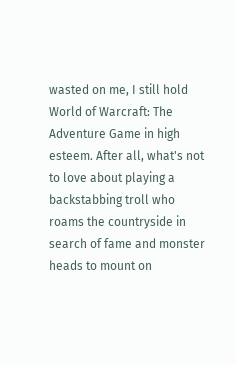wasted on me, I still hold World of Warcraft: The Adventure Game in high esteem. After all, what's not to love about playing a backstabbing troll who roams the countryside in search of fame and monster heads to mount on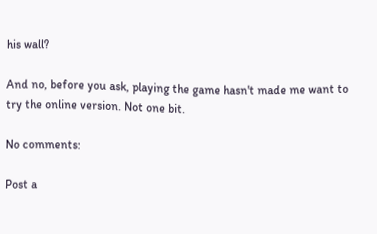his wall?

And no, before you ask, playing the game hasn't made me want to try the online version. Not one bit.

No comments:

Post a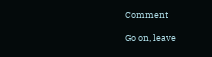Comment

Go on, leave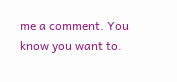me a comment. You know you want to.